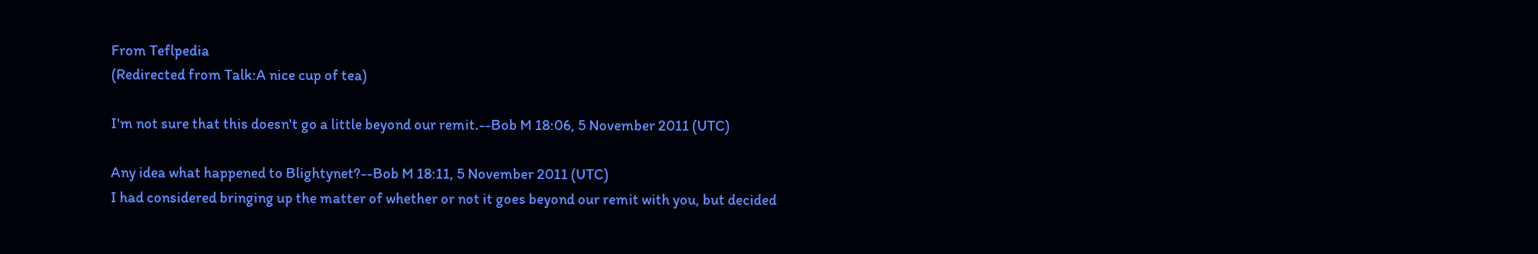From Teflpedia
(Redirected from Talk:A nice cup of tea)

I'm not sure that this doesn't go a little beyond our remit.--Bob M 18:06, 5 November 2011 (UTC)

Any idea what happened to Blightynet?--Bob M 18:11, 5 November 2011 (UTC)
I had considered bringing up the matter of whether or not it goes beyond our remit with you, but decided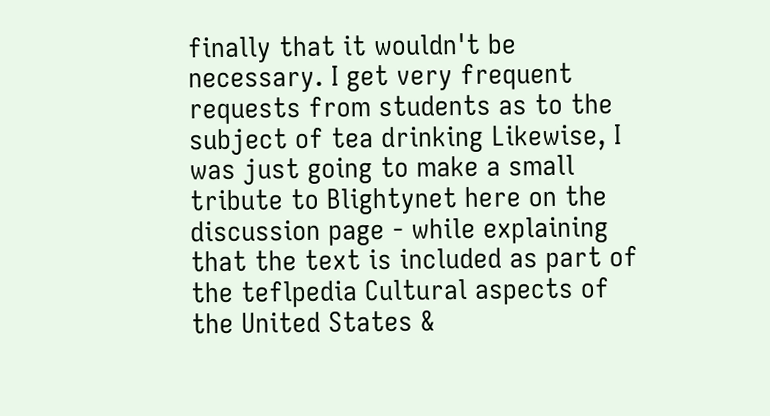finally that it wouldn't be necessary. I get very frequent requests from students as to the subject of tea drinking Likewise, I was just going to make a small tribute to Blightynet here on the discussion page - while explaining that the text is included as part of the teflpedia Cultural aspects of the United States &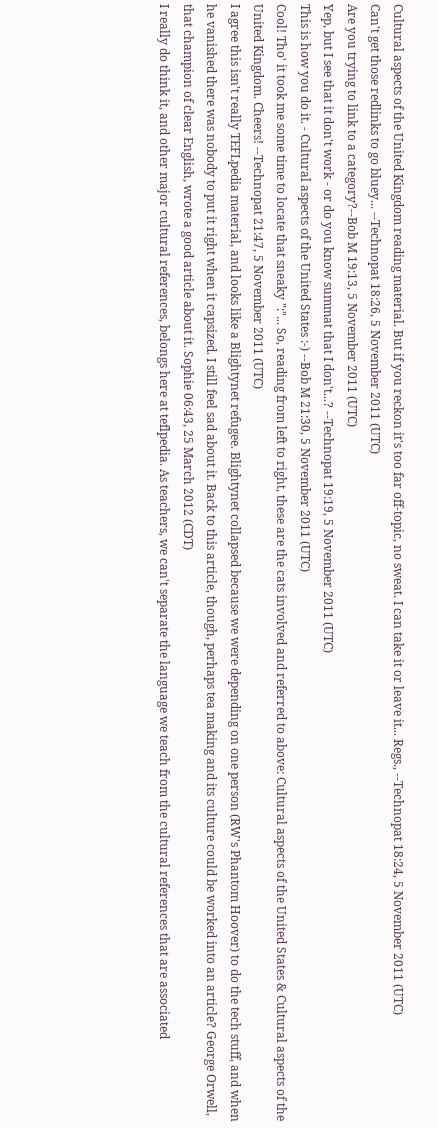Cultural aspects of the United Kingdom reading material. But if you reckon it's too far off-topic, no sweat. I can take it or leave it... Regs., --Technopat 18:24, 5 November 2011 (UTC)
Can't get those redlinks to go bluey... --Technopat 18:26, 5 November 2011 (UTC)
Are you trying to link to a category?--Bob M 19:13, 5 November 2011 (UTC)
Yep, but I see that it don't work - or do you know summat that I don't...? --Technopat 19:19, 5 November 2011 (UTC)
This is how you do it. - Cultural aspects of the United States :-) --Bob M 21:30, 5 November 2011 (UTC)
Cool! Tho' it took me some time to locate that sneaky ":"... So, reading from left to right, these are the cats involved and referred to above: Cultural aspects of the United States & Cultural aspects of the United Kingdom. Cheers! --Technopat 21:47, 5 November 2011 (UTC)
I agree this isn't really TEFLpedia material, and looks like a Blightynet refugee. Blightynet collapsed because we were depending on one person (RW's Phantom Hoover) to do the tech stuff, and when he vanished there was nobody to put it right when it capsized. I still feel sad about it. Back to this article, though, perhaps tea making and its culture could be worked into an article? George Orwell, that champion of clear English, wrote a good article about it. Sophie 06:43, 25 March 2012 (CDT)
I really do think it, and other major cultural references, belongs here at teflpedia. As teachers, we can't separate the language we teach from the cultural references that are associated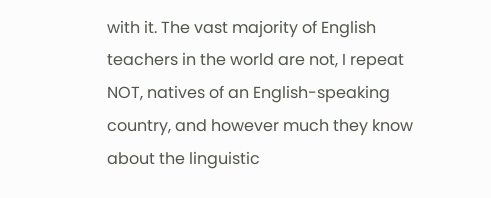with it. The vast majority of English teachers in the world are not, I repeat NOT, natives of an English-speaking country, and however much they know about the linguistic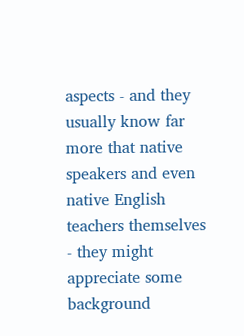aspects - and they usually know far more that native speakers and even native English teachers themselves - they might appreciate some background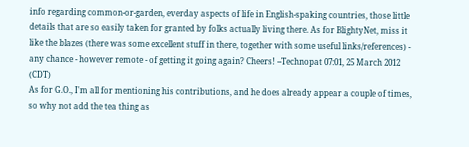info regarding common-or-garden, everday aspects of life in English-spaking countries, those little details that are so easily taken for granted by folks actually living there. As for BlightyNet, miss it like the blazes (there was some excellent stuff in there, together with some useful links/references) - any chance - however remote - of getting it going again? Cheers! --Technopat 07:01, 25 March 2012 (CDT)
As for G.O., I'm all for mentioning his contributions, and he does already appear a couple of times, so why not add the tea thing as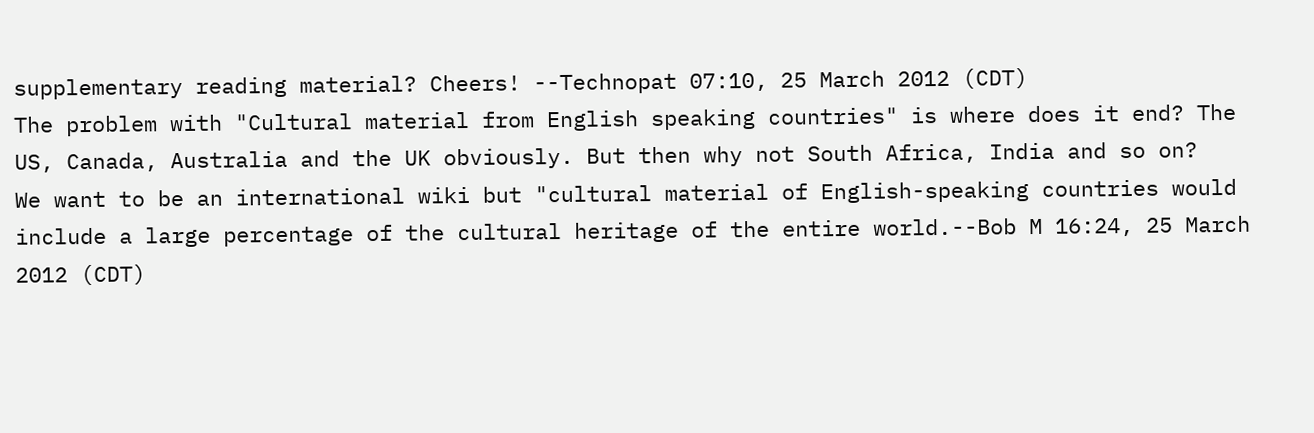supplementary reading material? Cheers! --Technopat 07:10, 25 March 2012 (CDT)
The problem with "Cultural material from English speaking countries" is where does it end? The US, Canada, Australia and the UK obviously. But then why not South Africa, India and so on?
We want to be an international wiki but "cultural material of English-speaking countries would include a large percentage of the cultural heritage of the entire world.--Bob M 16:24, 25 March 2012 (CDT)